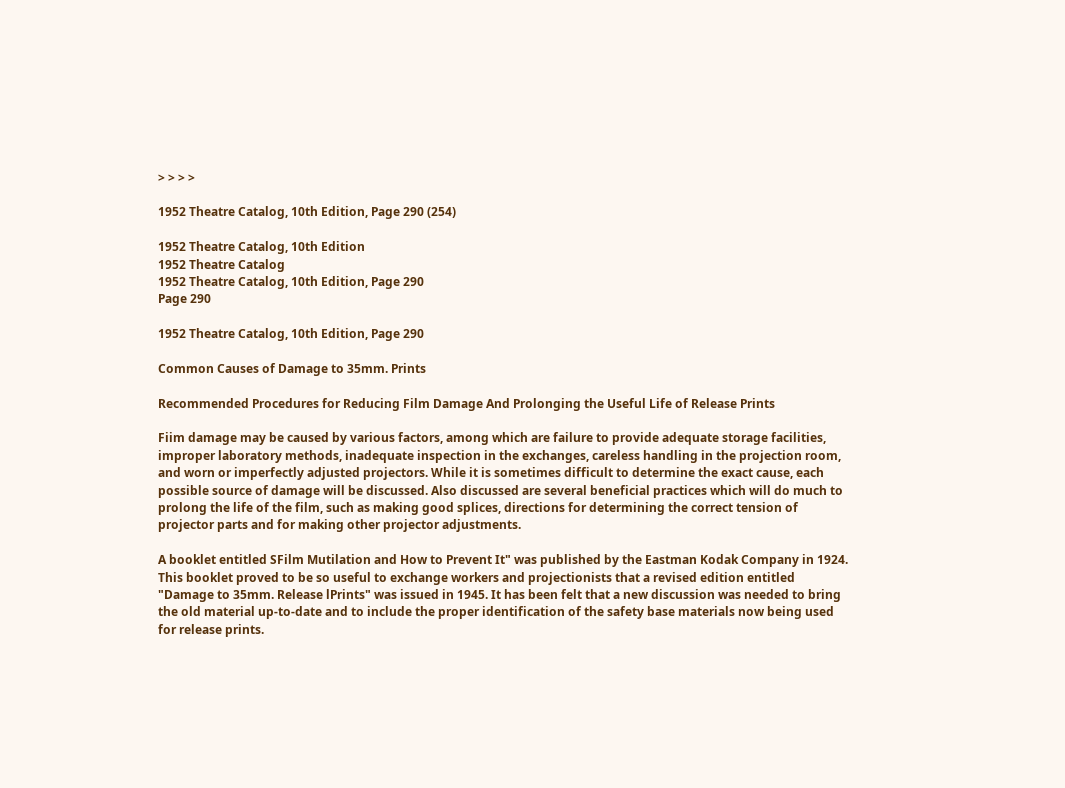> > > >

1952 Theatre Catalog, 10th Edition, Page 290 (254)

1952 Theatre Catalog, 10th Edition
1952 Theatre Catalog
1952 Theatre Catalog, 10th Edition, Page 290
Page 290

1952 Theatre Catalog, 10th Edition, Page 290

Common Causes of Damage to 35mm. Prints

Recommended Procedures for Reducing Film Damage And Prolonging the Useful Life of Release Prints

Fiim damage may be caused by various factors, among which are failure to provide adequate storage facilities, improper laboratory methods, inadequate inspection in the exchanges, careless handling in the projection room, and worn or imperfectly adjusted projectors. While it is sometimes difficult to determine the exact cause, each possible source of damage will be discussed. Also discussed are several beneficial practices which will do much to prolong the life of the film, such as making good splices, directions for determining the correct tension of projector parts and for making other projector adjustments.

A booklet entitled SFilm Mutilation and How to Prevent It" was published by the Eastman Kodak Company in 1924. This booklet proved to be so useful to exchange workers and projectionists that a revised edition entitled "Damage to 35mm. Release lPrints" was issued in 1945. It has been felt that a new discussion was needed to bring the old material up-to-date and to include the proper identification of the safety base materials now being used for release prints.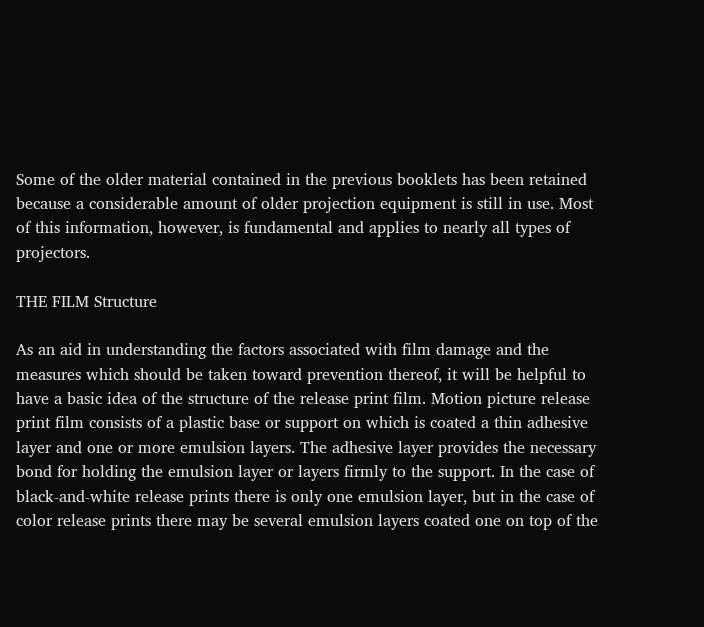Some of the older material contained in the previous booklets has been retained because a considerable amount of older projection equipment is still in use. Most of this information, however, is fundamental and applies to nearly all types of projectors.

THE FILM Structure

As an aid in understanding the factors associated with film damage and the measures which should be taken toward prevention thereof, it will be helpful to have a basic idea of the structure of the release print film. Motion picture release print film consists of a plastic base or support on which is coated a thin adhesive layer and one or more emulsion layers. The adhesive layer provides the necessary bond for holding the emulsion layer or layers firmly to the support. In the case of black-and-white release prints there is only one emulsion layer, but in the case of color release prints there may be several emulsion layers coated one on top of the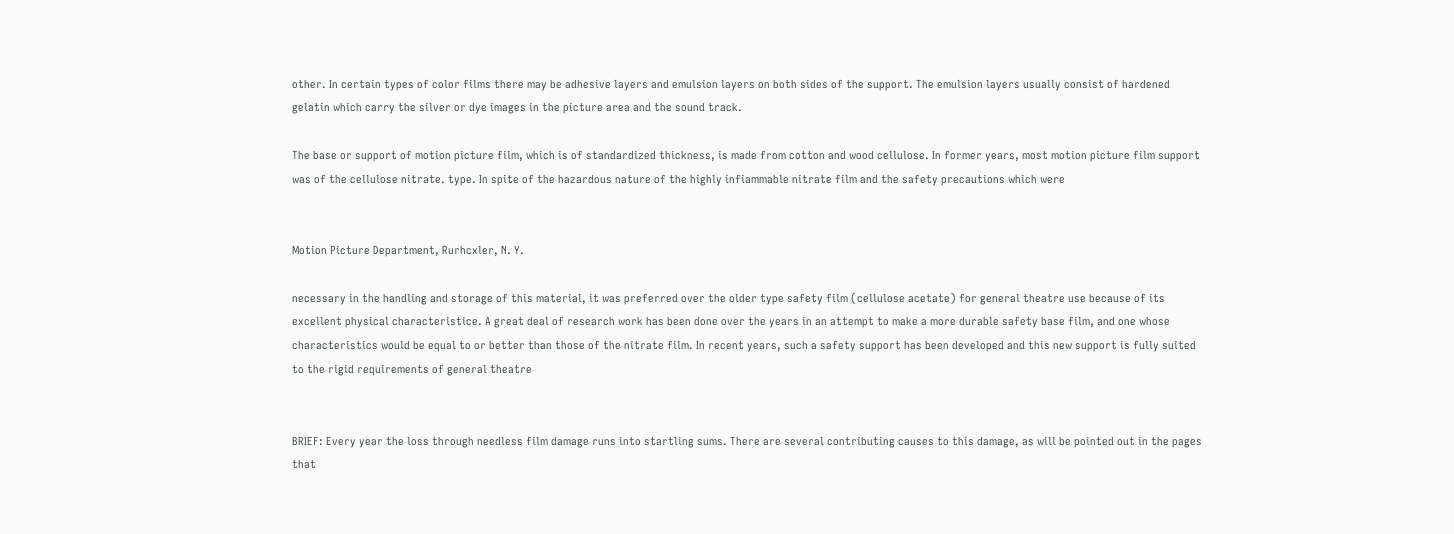other. In certain types of color films there may be adhesive layers and emulsion layers on both sides of the support. The emulsion layers usually consist of hardened gelatin which carry the silver or dye images in the picture area and the sound track.

The base or support of motion picture film, which is of standardized thickness, is made from cotton and wood cellulose. In former years, most motion picture film support was of the cellulose nitrate. type. In spite of the hazardous nature of the highly infiammable nitrate film and the safety precautions which were


Motion Picture Department, Rurhcxler, N. Y.

necessary in the handling and storage of this material, it was preferred over the older type safety film (cellulose acetate) for general theatre use because of its excellent physical characteristice. A great deal of research work has been done over the years in an attempt to make a more durable safety base film, and one whose characteristics would be equal to or better than those of the nitrate film. In recent years, such a safety support has been developed and this new support is fully suited to the rigid requirements of general theatre


BRIEF: Every year the loss through needless film damage runs into startling sums. There are several contributing causes to this damage, as will be pointed out in the pages that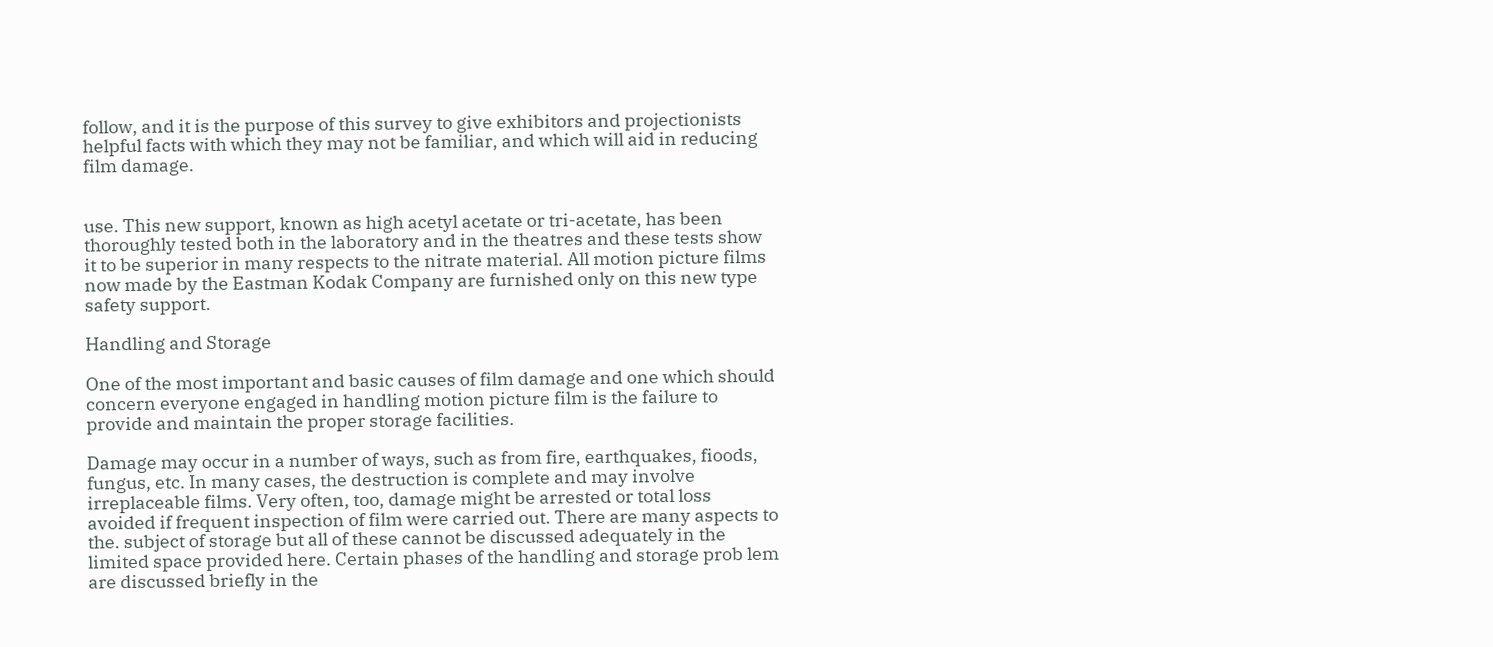follow, and it is the purpose of this survey to give exhibitors and projectionists helpful facts with which they may not be familiar, and which will aid in reducing film damage.


use. This new support, known as high acetyl acetate or tri-acetate, has been thoroughly tested both in the laboratory and in the theatres and these tests show it to be superior in many respects to the nitrate material. All motion picture films now made by the Eastman Kodak Company are furnished only on this new type safety support.

Handling and Storage

One of the most important and basic causes of film damage and one which should concern everyone engaged in handling motion picture film is the failure to provide and maintain the proper storage facilities.

Damage may occur in a number of ways, such as from fire, earthquakes, fioods, fungus, etc. In many cases, the destruction is complete and may involve irreplaceable films. Very often, too, damage might be arrested or total loss avoided if frequent inspection of film were carried out. There are many aspects to the. subject of storage but all of these cannot be discussed adequately in the limited space provided here. Certain phases of the handling and storage prob lem are discussed briefly in the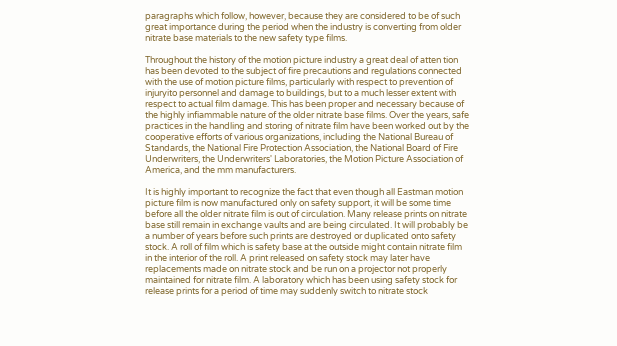paragraphs which follow, however, because they are considered to be of such great importance during the period when the industry is converting from older nitrate base materials to the new safety type films.

Throughout the history of the motion picture industry a great deal of atten tion has been devoted to the subject of fire precautions and regulations connected with the use of motion picture films, particularly with respect to prevention of injuryito personnel and damage to buildings, but to a much lesser extent with respect to actual film damage. This has been proper and necessary because of the highly infiammable nature of the older nitrate base films. Over the years, safe practices in the handling and storing of nitrate film have been worked out by the cooperative efforts of various organizations, including the National Bureau of Standards, the National Fire Protection Association, the National Board of Fire Underwriters, the Underwriters' Laboratories, the Motion Picture Association of America, and the mm manufacturers.

It is highly important to recognize the fact that even though all Eastman motion picture film is now manufactured only on safety support, it will be some time before all the older nitrate film is out of circulation. Many release prints on nitrate base still remain in exchange vaults and are being circulated. It will probably be a number of years before such prints are destroyed or duplicated onto safety stock. A roll of film which is safety base at the outside might contain nitrate film in the interior of the roll. A print released on safety stock may later have replacements made on nitrate stock and be run on a projector not properly maintained for nitrate film. A laboratory which has been using safety stock for release prints for a period of time may suddenly switch to nitrate stock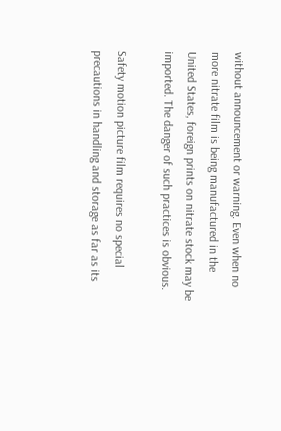without announcement or warning. Even when no more nitrate film is being manufactured in the United States, foreign prints on nitrate stock may be imported. The danger of such practices is obvious.

Safety motion picture film requires no special precautions in handling and storage as far as its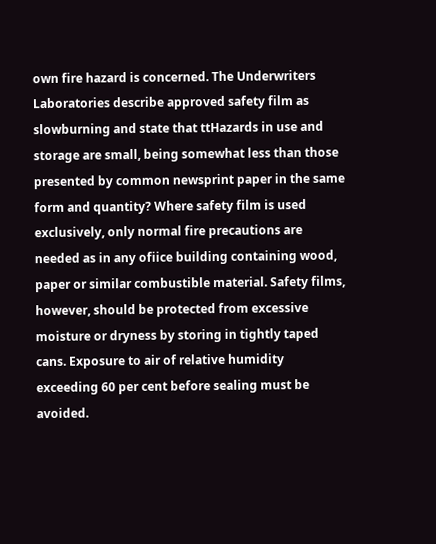own fire hazard is concerned. The Underwriters Laboratories describe approved safety film as slowburning and state that ttHazards in use and storage are small, being somewhat less than those presented by common newsprint paper in the same form and quantity? Where safety film is used exclusively, only normal fire precautions are needed as in any ofiice building containing wood, paper or similar combustible material. Safety films, however, should be protected from excessive moisture or dryness by storing in tightly taped cans. Exposure to air of relative humidity exceeding 60 per cent before sealing must be avoided.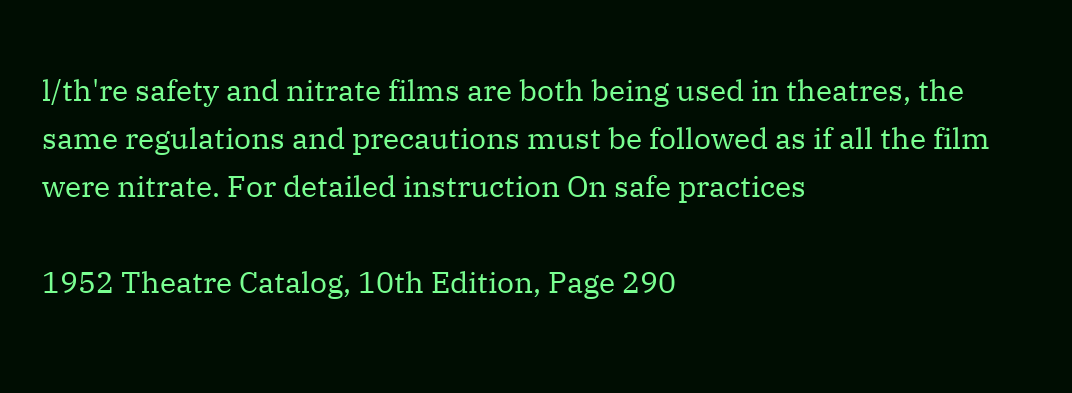l/th're safety and nitrate films are both being used in theatres, the same regulations and precautions must be followed as if all the film were nitrate. For detailed instruction On safe practices

1952 Theatre Catalog, 10th Edition, Page 290